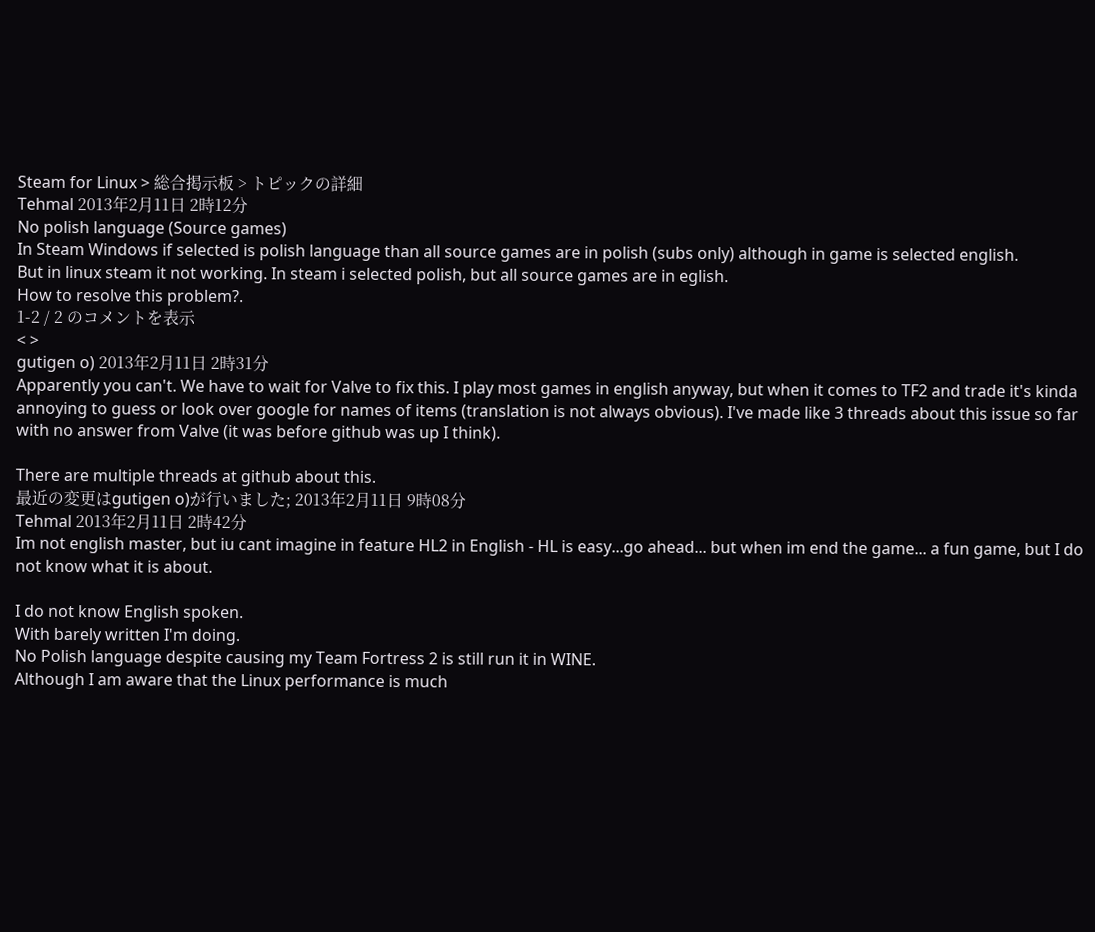Steam for Linux > 総合掲示板 > トピックの詳細
Tehmal 2013年2月11日 2時12分
No polish language (Source games)
In Steam Windows if selected is polish language than all source games are in polish (subs only) although in game is selected english.
But in linux steam it not working. In steam i selected polish, but all source games are in eglish.
How to resolve this problem?.
1-2 / 2 のコメントを表示
< >
gutigen o) 2013年2月11日 2時31分
Apparently you can't. We have to wait for Valve to fix this. I play most games in english anyway, but when it comes to TF2 and trade it's kinda annoying to guess or look over google for names of items (translation is not always obvious). I've made like 3 threads about this issue so far with no answer from Valve (it was before github was up I think).

There are multiple threads at github about this.
最近の変更はgutigen o)が行いました; 2013年2月11日 9時08分
Tehmal 2013年2月11日 2時42分
Im not english master, but iu cant imagine in feature HL2 in English - HL is easy...go ahead... but when im end the game... a fun game, but I do not know what it is about.

I do not know English spoken.
With barely written I'm doing.
No Polish language despite causing my Team Fortress 2 is still run it in WINE.
Although I am aware that the Linux performance is much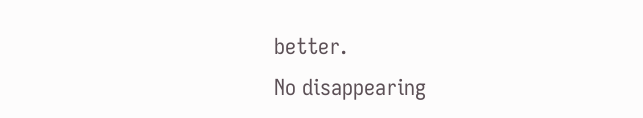better.
No disappearing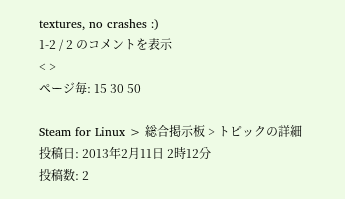textures, no crashes :)
1-2 / 2 のコメントを表示
< >
ページ毎: 15 30 50

Steam for Linux > 総合掲示板 > トピックの詳細
投稿日: 2013年2月11日 2時12分
投稿数: 2